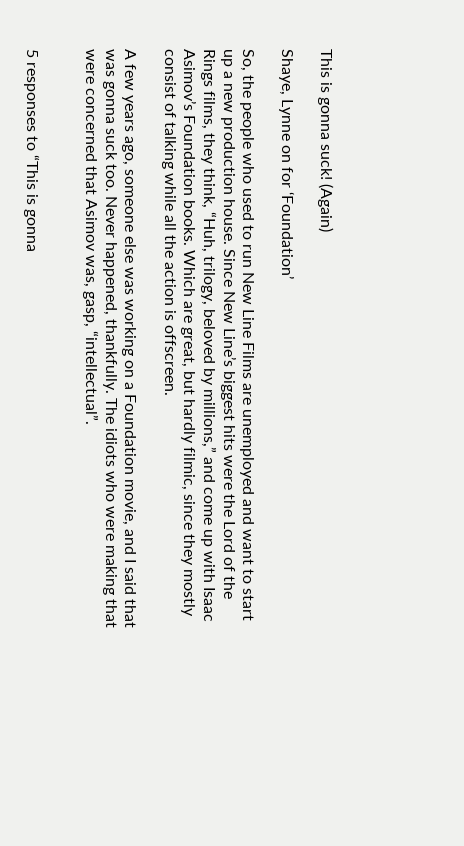This is gonna suck! (Again)

Shaye, Lynne on for ‘Foundation’

So, the people who used to run New Line Films are unemployed and want to start up a new production house. Since New Line’s biggest hits were the Lord of the Rings films, they think, “Huh, trilogy, beloved by millions,” and come up with Isaac Asimov’s Foundation books. Which are great, but hardly filmic, since they mostly consist of talking while all the action is offscreen.

A few years ago, someone else was working on a Foundation movie, and I said that was gonna suck too. Never happened, thankfully. The idiots who were making that were concerned that Asimov was, gasp, “intellectual”.


5 responses to “This is gonna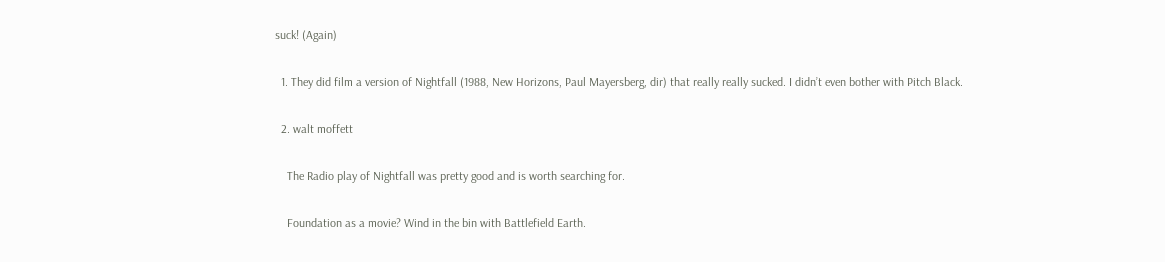suck! (Again)

  1. They did film a version of Nightfall (1988, New Horizons, Paul Mayersberg, dir) that really really sucked. I didn’t even bother with Pitch Black.

  2. walt moffett

    The Radio play of Nightfall was pretty good and is worth searching for.

    Foundation as a movie? Wind in the bin with Battlefield Earth.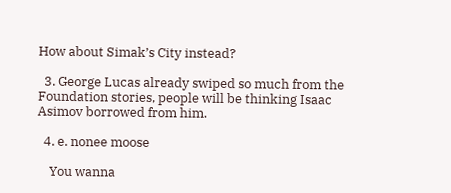How about Simak’s City instead?

  3. George Lucas already swiped so much from the Foundation stories, people will be thinking Isaac Asimov borrowed from him.

  4. e. nonee moose

    You wanna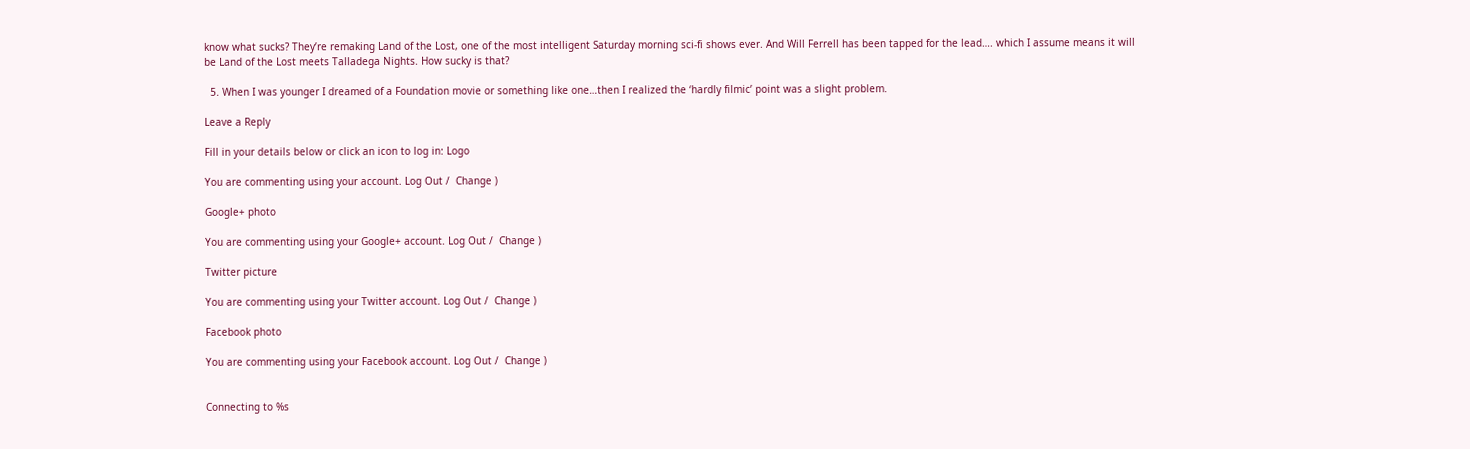know what sucks? They’re remaking Land of the Lost, one of the most intelligent Saturday morning sci-fi shows ever. And Will Ferrell has been tapped for the lead…. which I assume means it will be Land of the Lost meets Talladega Nights. How sucky is that?

  5. When I was younger I dreamed of a Foundation movie or something like one…then I realized the ‘hardly filmic’ point was a slight problem.

Leave a Reply

Fill in your details below or click an icon to log in: Logo

You are commenting using your account. Log Out /  Change )

Google+ photo

You are commenting using your Google+ account. Log Out /  Change )

Twitter picture

You are commenting using your Twitter account. Log Out /  Change )

Facebook photo

You are commenting using your Facebook account. Log Out /  Change )


Connecting to %s